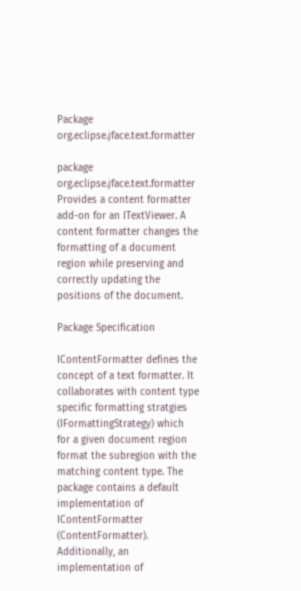Package org.eclipse.jface.text.formatter

package org.eclipse.jface.text.formatter
Provides a content formatter add-on for an ITextViewer. A content formatter changes the formatting of a document region while preserving and correctly updating the positions of the document.

Package Specification

IContentFormatter defines the concept of a text formatter. It collaborates with content type specific formatting stratgies (IFormattingStrategy) which for a given document region format the subregion with the matching content type. The package contains a default implementation of IContentFormatter (ContentFormatter).
Additionally, an implementation of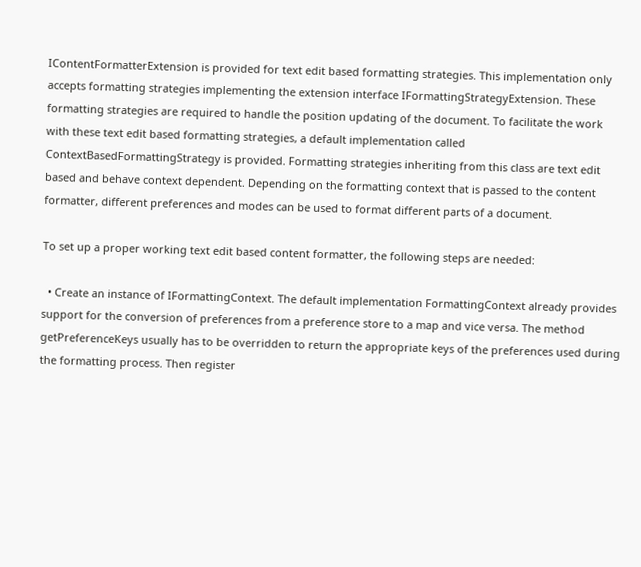IContentFormatterExtension is provided for text edit based formatting strategies. This implementation only accepts formatting strategies implementing the extension interface IFormattingStrategyExtension. These formatting strategies are required to handle the position updating of the document. To facilitate the work with these text edit based formatting strategies, a default implementation called ContextBasedFormattingStrategy is provided. Formatting strategies inheriting from this class are text edit based and behave context dependent. Depending on the formatting context that is passed to the content formatter, different preferences and modes can be used to format different parts of a document.

To set up a proper working text edit based content formatter, the following steps are needed:

  • Create an instance of IFormattingContext. The default implementation FormattingContext already provides support for the conversion of preferences from a preference store to a map and vice versa. The method getPreferenceKeys usually has to be overridden to return the appropriate keys of the preferences used during the formatting process. Then register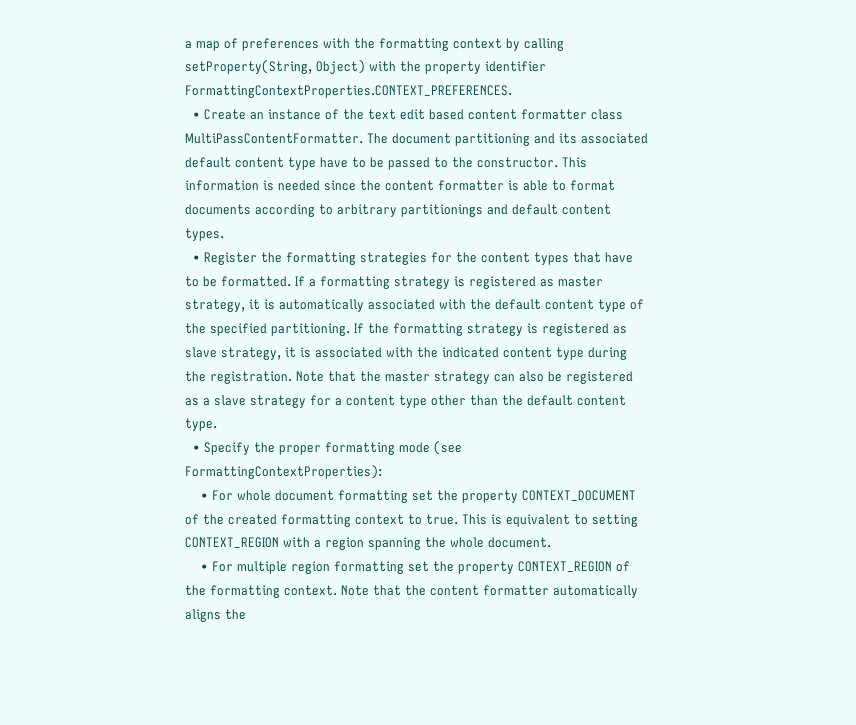a map of preferences with the formatting context by calling setProperty(String, Object) with the property identifier FormattingContextProperties.CONTEXT_PREFERENCES.
  • Create an instance of the text edit based content formatter class MultiPassContentFormatter. The document partitioning and its associated default content type have to be passed to the constructor. This information is needed since the content formatter is able to format documents according to arbitrary partitionings and default content types.
  • Register the formatting strategies for the content types that have to be formatted. If a formatting strategy is registered as master strategy, it is automatically associated with the default content type of the specified partitioning. If the formatting strategy is registered as slave strategy, it is associated with the indicated content type during the registration. Note that the master strategy can also be registered as a slave strategy for a content type other than the default content type.
  • Specify the proper formatting mode (see FormattingContextProperties):
    • For whole document formatting set the property CONTEXT_DOCUMENT of the created formatting context to true. This is equivalent to setting CONTEXT_REGION with a region spanning the whole document.
    • For multiple region formatting set the property CONTEXT_REGION of the formatting context. Note that the content formatter automatically aligns the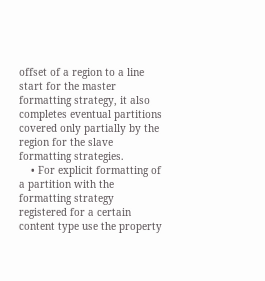offset of a region to a line start for the master formatting strategy, it also completes eventual partitions covered only partially by the region for the slave formatting strategies.
    • For explicit formatting of a partition with the formatting strategy registered for a certain content type use the property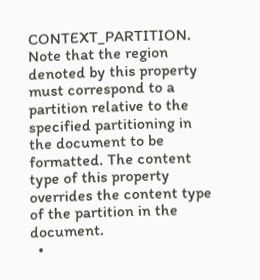CONTEXT_PARTITION. Note that the region denoted by this property must correspond to a partition relative to the specified partitioning in the document to be formatted. The content type of this property overrides the content type of the partition in the document.
  •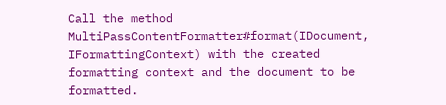Call the method MultiPassContentFormatter#format(IDocument, IFormattingContext) with the created formatting context and the document to be formatted.